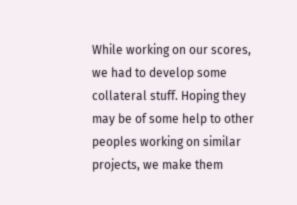While working on our scores, we had to develop some collateral stuff. Hoping they may be of some help to other peoples working on similar projects, we make them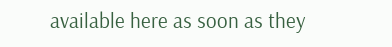available here as soon as they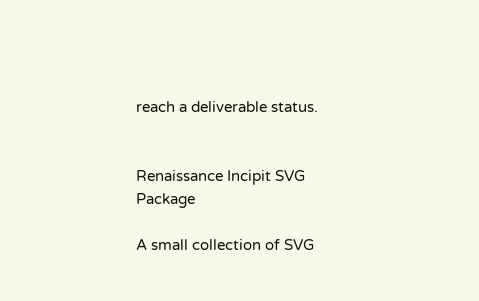reach a deliverable status.


Renaissance Incipit SVG Package

A small collection of SVG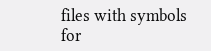files with symbols for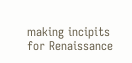making incipits for Renaissance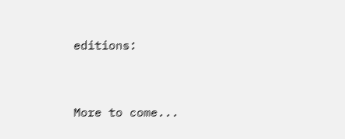editions:



More to come...